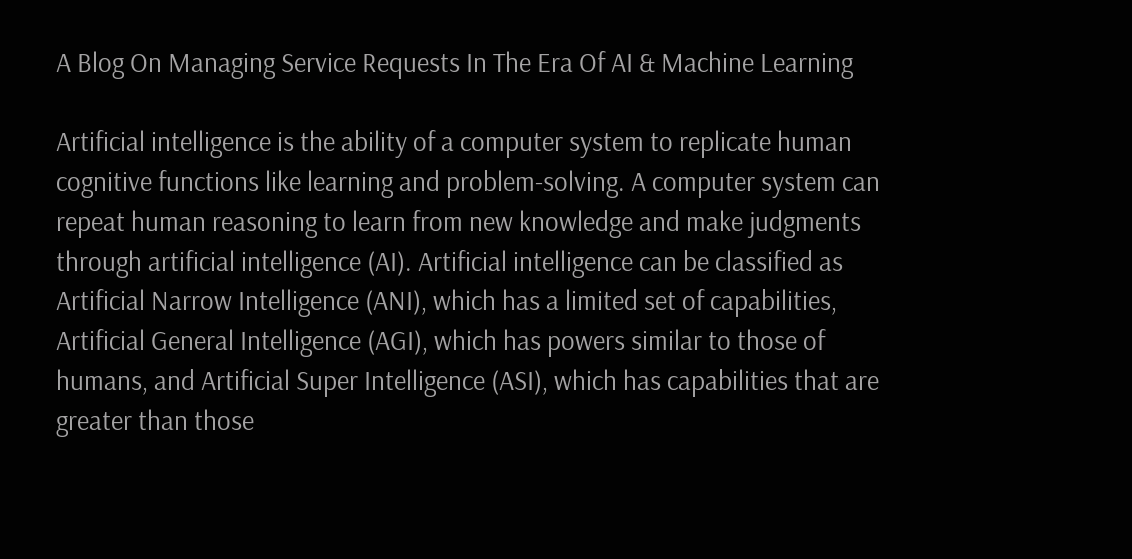A Blog On Managing Service Requests In The Era Of AI & Machine Learning

Artificial intelligence is the ability of a computer system to replicate human cognitive functions like learning and problem-solving. A computer system can repeat human reasoning to learn from new knowledge and make judgments through artificial intelligence (AI). Artificial intelligence can be classified as Artificial Narrow Intelligence (ANI), which has a limited set of capabilities, Artificial General Intelligence (AGI), which has powers similar to those of humans, and Artificial Super Intelligence (ASI), which has capabilities that are greater than those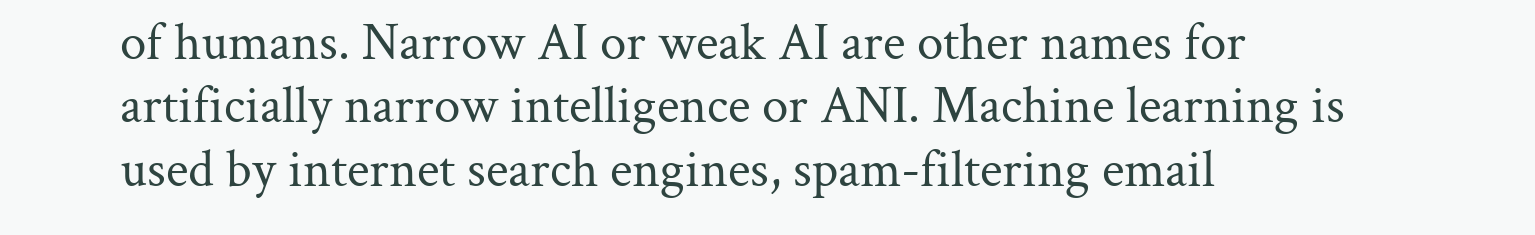of humans. Narrow AI or weak AI are other names for artificially narrow intelligence or ANI. Machine learning is used by internet search engines, spam-filtering email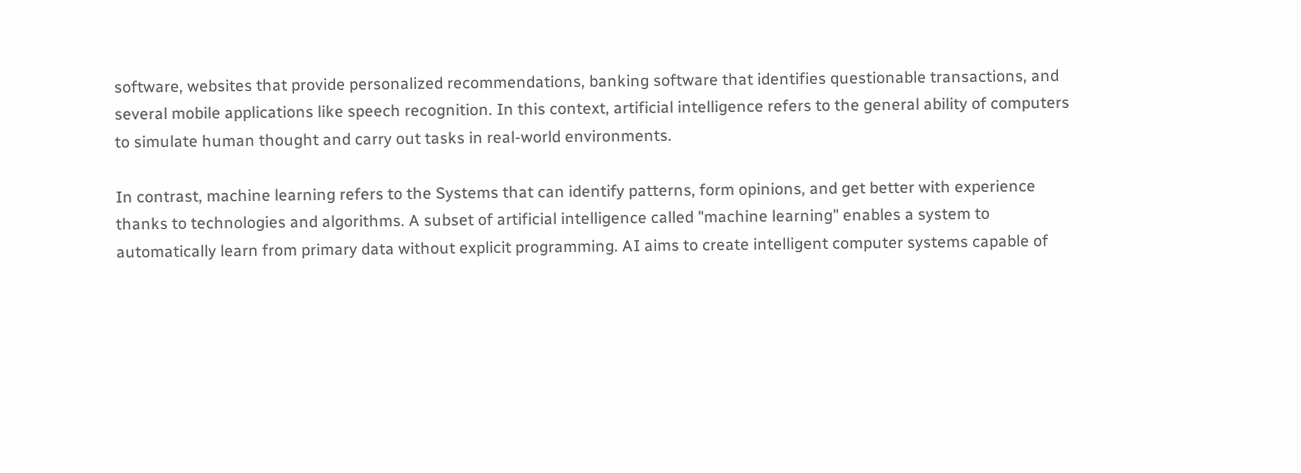software, websites that provide personalized recommendations, banking software that identifies questionable transactions, and several mobile applications like speech recognition. In this context, artificial intelligence refers to the general ability of computers to simulate human thought and carry out tasks in real-world environments.

In contrast, machine learning refers to the Systems that can identify patterns, form opinions, and get better with experience thanks to technologies and algorithms. A subset of artificial intelligence called "machine learning" enables a system to automatically learn from primary data without explicit programming. AI aims to create intelligent computer systems capable of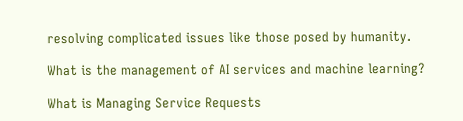resolving complicated issues like those posed by humanity.

What is the management of AI services and machine learning?

What is Managing Service Requests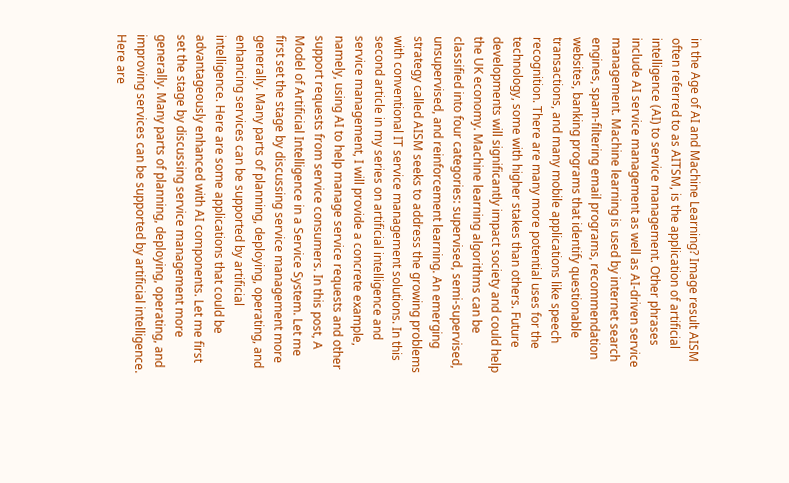in the Age of AI and Machine Learning? Image result AISM often referred to as AITSM, is the application of artificial intelligence (AI) to service management. Other phrases include AI service management as well as AI-driven service management. Machine learning is used by internet search engines, spam-filtering email programs, recommendation websites, banking programs that identify questionable transactions, and many mobile applications like speech recognition. There are many more potential uses for the technology, some with higher stakes than others. Future developments will significantly impact society and could help the UK economy. Machine learning algorithms can be classified into four categories: supervised, semi-supervised, unsupervised, and reinforcement learning. An emerging strategy called AISM seeks to address the growing problems with conventional IT service management solutions. In this second article in my series on artificial intelligence and service management, I will provide a concrete example, namely, using AI to help manage service requests and other support requests from service consumers. In this post, A Model of Artificial Intelligence in a Service System. Let me first set the stage by discussing service management more generally. Many parts of planning, deploying, operating, and enhancing services can be supported by artificial intelligence. Here are some applications that could be advantageously enhanced with AI components. Let me first set the stage by discussing service management more generally. Many parts of planning, deploying, operating, and improving services can be supported by artificial intelligence. Here are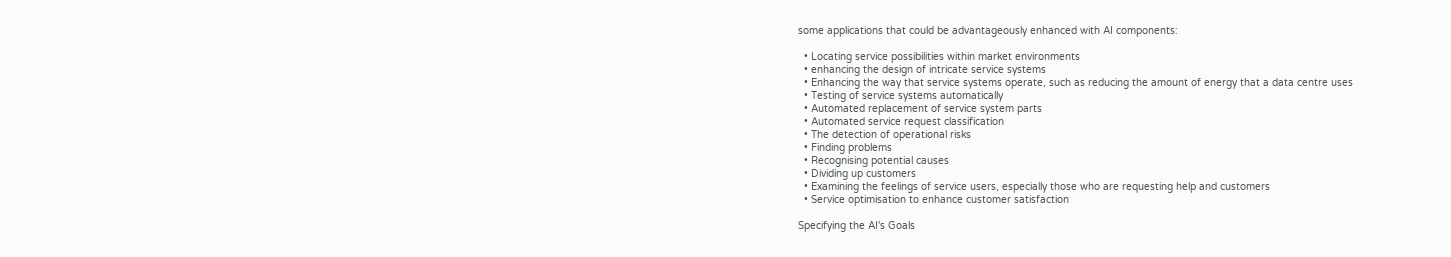some applications that could be advantageously enhanced with AI components:

  • Locating service possibilities within market environments
  • enhancing the design of intricate service systems
  • Enhancing the way that service systems operate, such as reducing the amount of energy that a data centre uses
  • Testing of service systems automatically
  • Automated replacement of service system parts
  • Automated service request classification
  • The detection of operational risks
  • Finding problems
  • Recognising potential causes
  • Dividing up customers
  • Examining the feelings of service users, especially those who are requesting help and customers
  • Service optimisation to enhance customer satisfaction

Specifying the AI's Goals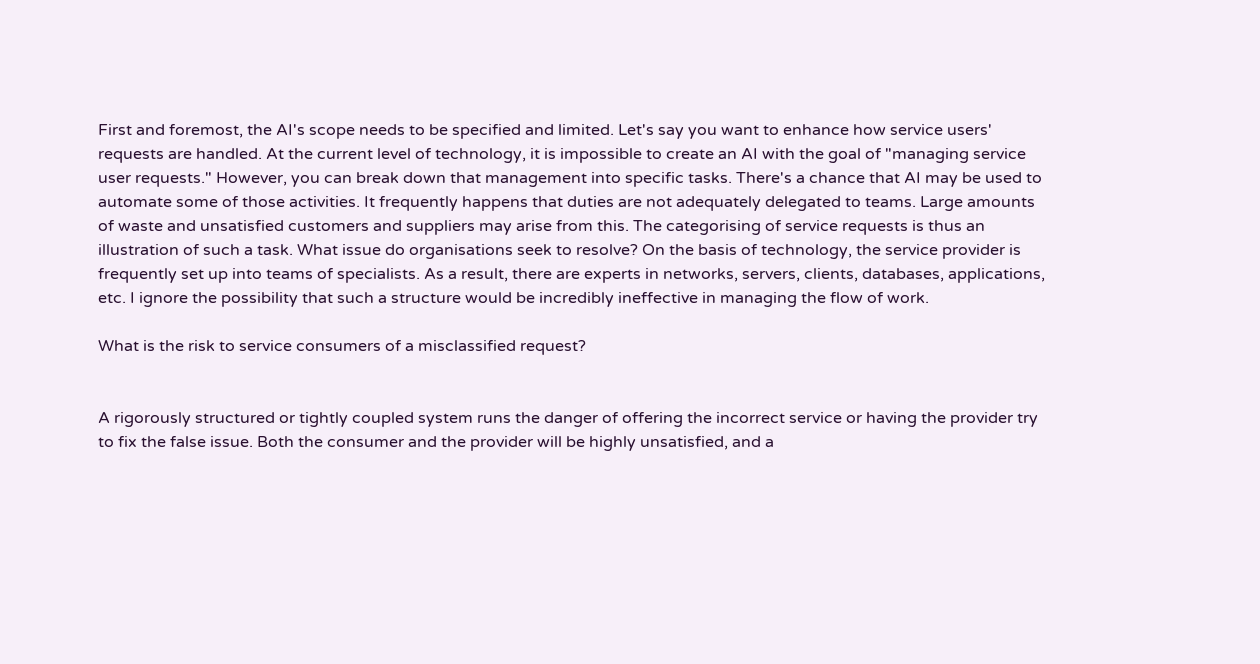First and foremost, the AI's scope needs to be specified and limited. Let's say you want to enhance how service users' requests are handled. At the current level of technology, it is impossible to create an AI with the goal of "managing service user requests." However, you can break down that management into specific tasks. There's a chance that AI may be used to automate some of those activities. It frequently happens that duties are not adequately delegated to teams. Large amounts of waste and unsatisfied customers and suppliers may arise from this. The categorising of service requests is thus an illustration of such a task. What issue do organisations seek to resolve? On the basis of technology, the service provider is frequently set up into teams of specialists. As a result, there are experts in networks, servers, clients, databases, applications, etc. I ignore the possibility that such a structure would be incredibly ineffective in managing the flow of work.

What is the risk to service consumers of a misclassified request?


A rigorously structured or tightly coupled system runs the danger of offering the incorrect service or having the provider try to fix the false issue. Both the consumer and the provider will be highly unsatisfied, and a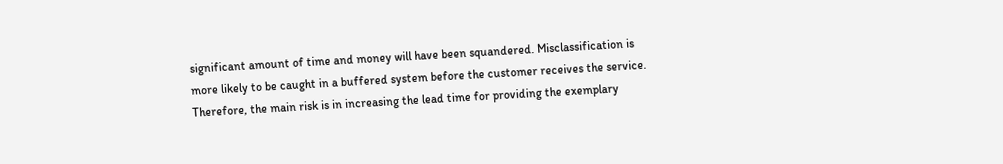significant amount of time and money will have been squandered. Misclassification is more likely to be caught in a buffered system before the customer receives the service. Therefore, the main risk is in increasing the lead time for providing the exemplary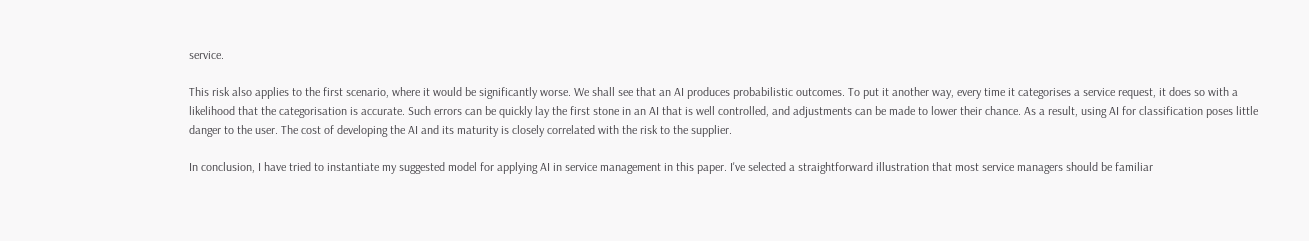service.

This risk also applies to the first scenario, where it would be significantly worse. We shall see that an AI produces probabilistic outcomes. To put it another way, every time it categorises a service request, it does so with a likelihood that the categorisation is accurate. Such errors can be quickly lay the first stone in an AI that is well controlled, and adjustments can be made to lower their chance. As a result, using AI for classification poses little danger to the user. The cost of developing the AI and its maturity is closely correlated with the risk to the supplier.

In conclusion, I have tried to instantiate my suggested model for applying AI in service management in this paper. I've selected a straightforward illustration that most service managers should be familiar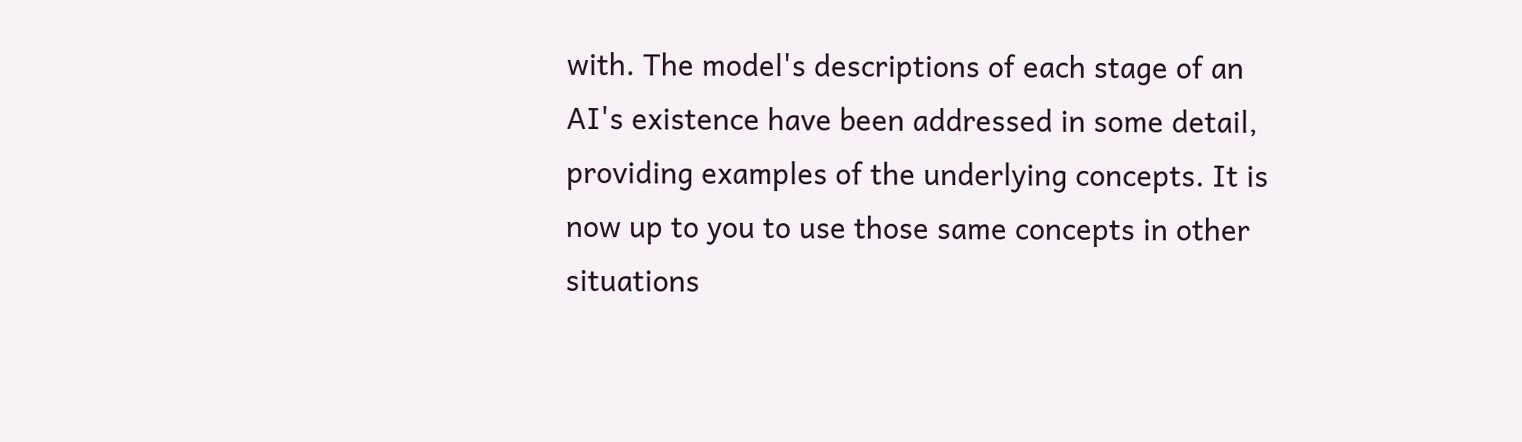with. The model's descriptions of each stage of an AI's existence have been addressed in some detail, providing examples of the underlying concepts. It is now up to you to use those same concepts in other situations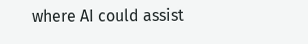where AI could assist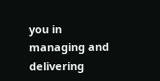you in managing and delivering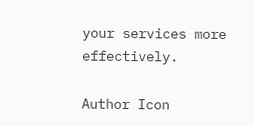your services more effectively.

Author Icon